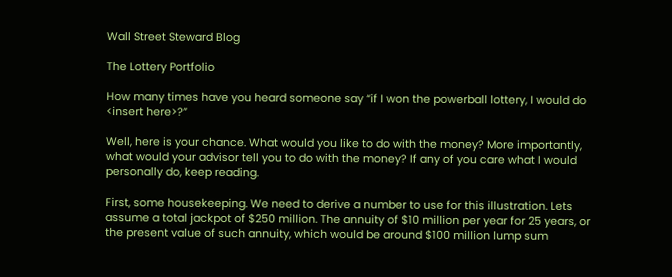Wall Street Steward Blog

The Lottery Portfolio

How many times have you heard someone say “if I won the powerball lottery, I would do <insert here>?”

Well, here is your chance. What would you like to do with the money? More importantly, what would your advisor tell you to do with the money? If any of you care what I would personally do, keep reading.

First, some housekeeping. We need to derive a number to use for this illustration. Lets assume a total jackpot of $250 million. The annuity of $10 million per year for 25 years, or the present value of such annuity, which would be around $100 million lump sum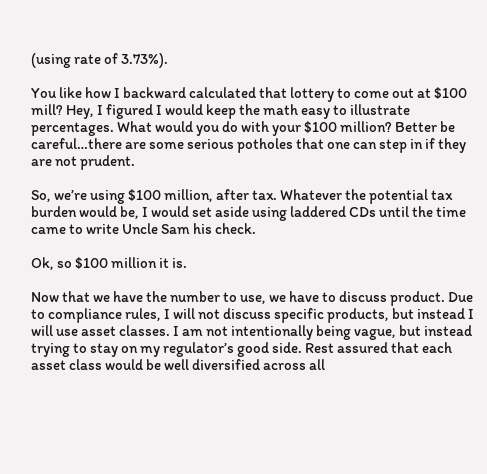(using rate of 3.73%).

You like how I backward calculated that lottery to come out at $100 mill? Hey, I figured I would keep the math easy to illustrate percentages. What would you do with your $100 million? Better be careful…there are some serious potholes that one can step in if they are not prudent.

So, we’re using $100 million, after tax. Whatever the potential tax burden would be, I would set aside using laddered CDs until the time came to write Uncle Sam his check.

Ok, so $100 million it is.

Now that we have the number to use, we have to discuss product. Due to compliance rules, I will not discuss specific products, but instead I will use asset classes. I am not intentionally being vague, but instead trying to stay on my regulator’s good side. Rest assured that each asset class would be well diversified across all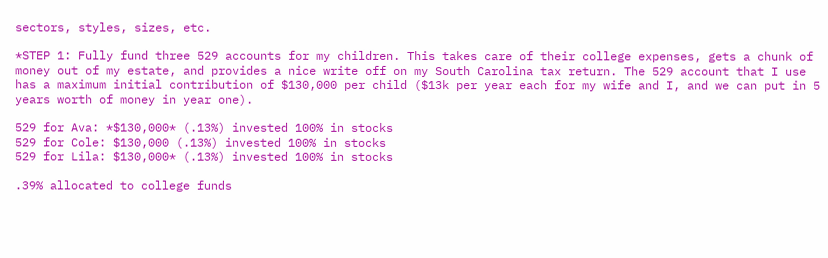sectors, styles, sizes, etc.

*STEP 1: Fully fund three 529 accounts for my children. This takes care of their college expenses, gets a chunk of money out of my estate, and provides a nice write off on my South Carolina tax return. The 529 account that I use has a maximum initial contribution of $130,000 per child ($13k per year each for my wife and I, and we can put in 5 years worth of money in year one).

529 for Ava: *$130,000* (.13%) invested 100% in stocks
529 for Cole: $130,000 (.13%) invested 100% in stocks
529 for Lila: $130,000* (.13%) invested 100% in stocks

.39% allocated to college funds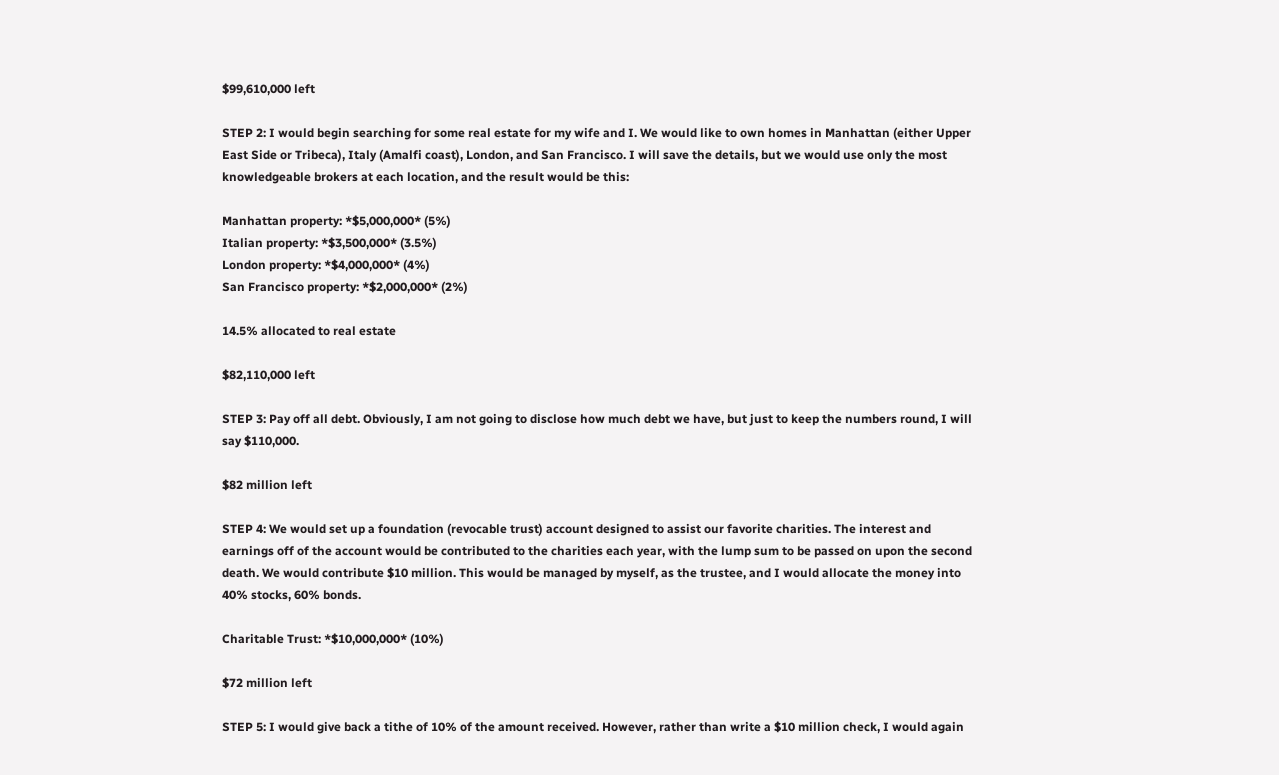$99,610,000 left

STEP 2: I would begin searching for some real estate for my wife and I. We would like to own homes in Manhattan (either Upper East Side or Tribeca), Italy (Amalfi coast), London, and San Francisco. I will save the details, but we would use only the most knowledgeable brokers at each location, and the result would be this:

Manhattan property: *$5,000,000* (5%)
Italian property: *$3,500,000* (3.5%)
London property: *$4,000,000* (4%)
San Francisco property: *$2,000,000* (2%)

14.5% allocated to real estate

$82,110,000 left

STEP 3: Pay off all debt. Obviously, I am not going to disclose how much debt we have, but just to keep the numbers round, I will say $110,000.

$82 million left

STEP 4: We would set up a foundation (revocable trust) account designed to assist our favorite charities. The interest and earnings off of the account would be contributed to the charities each year, with the lump sum to be passed on upon the second death. We would contribute $10 million. This would be managed by myself, as the trustee, and I would allocate the money into 40% stocks, 60% bonds.

Charitable Trust: *$10,000,000* (10%)

$72 million left

STEP 5: I would give back a tithe of 10% of the amount received. However, rather than write a $10 million check, I would again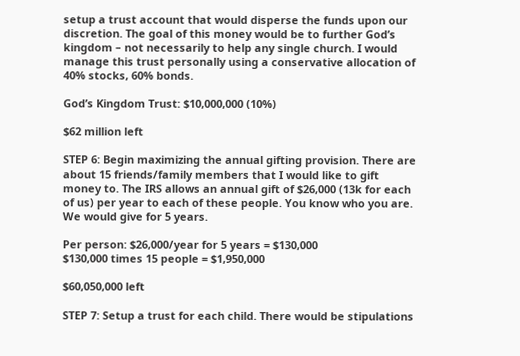setup a trust account that would disperse the funds upon our discretion. The goal of this money would be to further God’s kingdom – not necessarily to help any single church. I would manage this trust personally using a conservative allocation of 40% stocks, 60% bonds.

God’s Kingdom Trust: $10,000,000 (10%)

$62 million left

STEP 6: Begin maximizing the annual gifting provision. There are about 15 friends/family members that I would like to gift money to. The IRS allows an annual gift of $26,000 (13k for each of us) per year to each of these people. You know who you are. We would give for 5 years.

Per person: $26,000/year for 5 years = $130,000
$130,000 times 15 people = $1,950,000

$60,050,000 left

STEP 7: Setup a trust for each child. There would be stipulations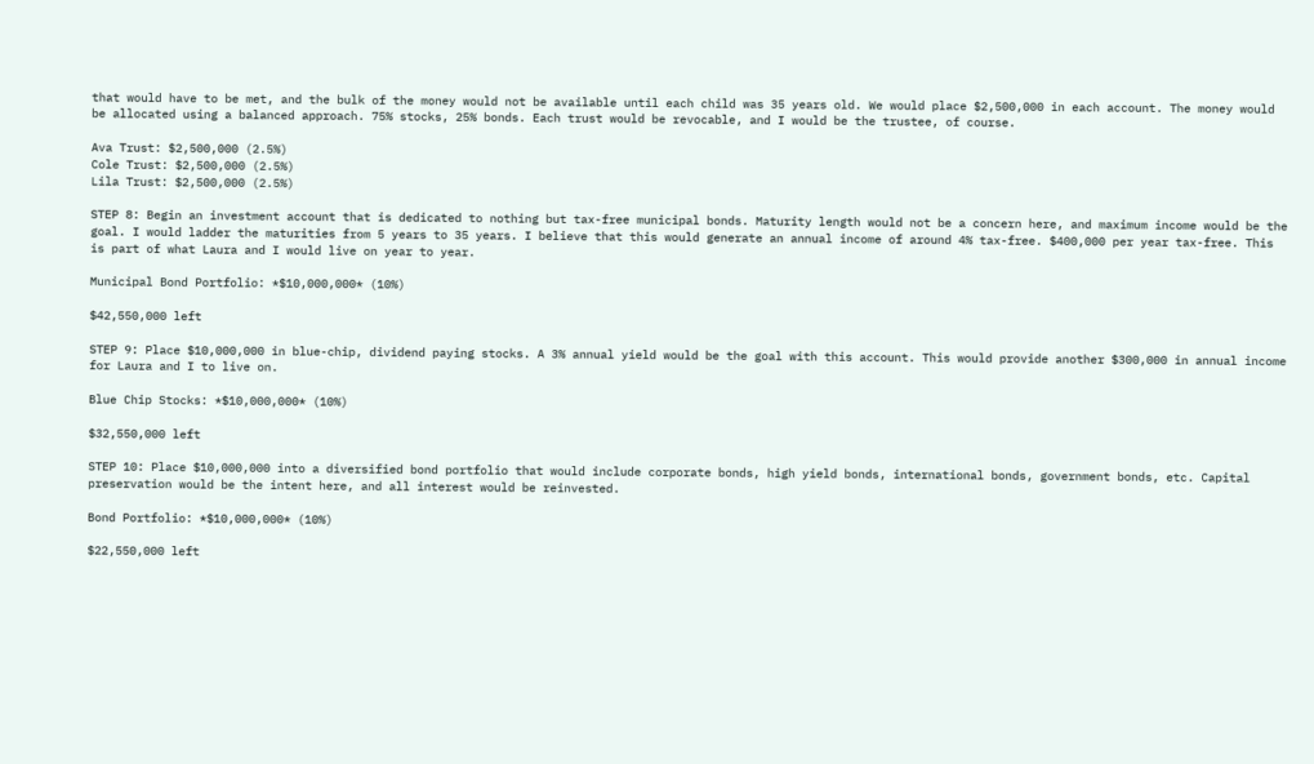that would have to be met, and the bulk of the money would not be available until each child was 35 years old. We would place $2,500,000 in each account. The money would be allocated using a balanced approach. 75% stocks, 25% bonds. Each trust would be revocable, and I would be the trustee, of course.

Ava Trust: $2,500,000 (2.5%)
Cole Trust: $2,500,000 (2.5%)
Lila Trust: $2,500,000 (2.5%)

STEP 8: Begin an investment account that is dedicated to nothing but tax-free municipal bonds. Maturity length would not be a concern here, and maximum income would be the goal. I would ladder the maturities from 5 years to 35 years. I believe that this would generate an annual income of around 4% tax-free. $400,000 per year tax-free. This is part of what Laura and I would live on year to year.

Municipal Bond Portfolio: *$10,000,000* (10%)

$42,550,000 left

STEP 9: Place $10,000,000 in blue-chip, dividend paying stocks. A 3% annual yield would be the goal with this account. This would provide another $300,000 in annual income for Laura and I to live on.

Blue Chip Stocks: *$10,000,000* (10%)

$32,550,000 left

STEP 10: Place $10,000,000 into a diversified bond portfolio that would include corporate bonds, high yield bonds, international bonds, government bonds, etc. Capital preservation would be the intent here, and all interest would be reinvested.

Bond Portfolio: *$10,000,000* (10%)

$22,550,000 left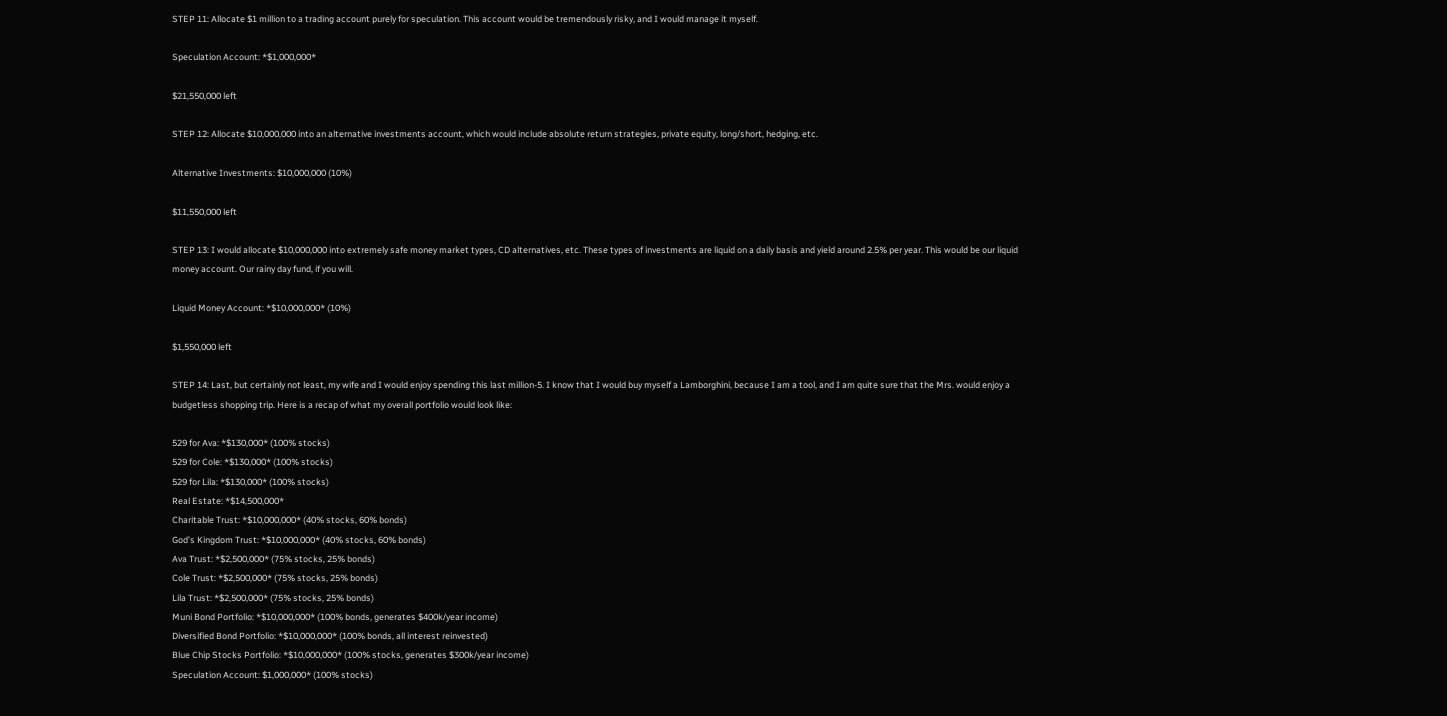STEP 11: Allocate $1 million to a trading account purely for speculation. This account would be tremendously risky, and I would manage it myself.

Speculation Account: *$1,000,000*

$21,550,000 left

STEP 12: Allocate $10,000,000 into an alternative investments account, which would include absolute return strategies, private equity, long/short, hedging, etc.

Alternative Investments: $10,000,000 (10%)

$11,550,000 left

STEP 13: I would allocate $10,000,000 into extremely safe money market types, CD alternatives, etc. These types of investments are liquid on a daily basis and yield around 2.5% per year. This would be our liquid money account. Our rainy day fund, if you will.

Liquid Money Account: *$10,000,000* (10%)

$1,550,000 left

STEP 14: Last, but certainly not least, my wife and I would enjoy spending this last million-5. I know that I would buy myself a Lamborghini, because I am a tool, and I am quite sure that the Mrs. would enjoy a budgetless shopping trip. Here is a recap of what my overall portfolio would look like:

529 for Ava: *$130,000* (100% stocks)
529 for Cole: *$130,000* (100% stocks)
529 for Lila: *$130,000* (100% stocks)
Real Estate: *$14,500,000*
Charitable Trust: *$10,000,000* (40% stocks, 60% bonds)
God’s Kingdom Trust: *$10,000,000* (40% stocks, 60% bonds)
Ava Trust: *$2,500,000* (75% stocks, 25% bonds)
Cole Trust: *$2,500,000* (75% stocks, 25% bonds)
Lila Trust: *$2,500,000* (75% stocks, 25% bonds)
Muni Bond Portfolio: *$10,000,000* (100% bonds, generates $400k/year income)
Diversified Bond Portfolio: *$10,000,000* (100% bonds, all interest reinvested)
Blue Chip Stocks Portfolio: *$10,000,000* (100% stocks, generates $300k/year income)
Speculation Account: $1,000,000* (100% stocks)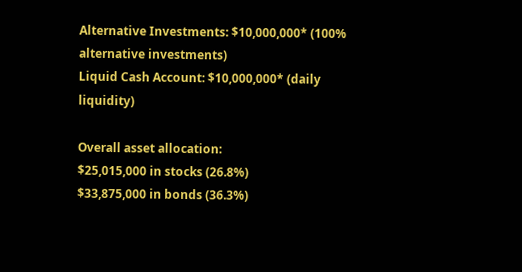Alternative Investments: $10,000,000* (100% alternative investments)
Liquid Cash Account: $10,000,000* (daily liquidity)

Overall asset allocation:
$25,015,000 in stocks (26.8%)
$33,875,000 in bonds (36.3%)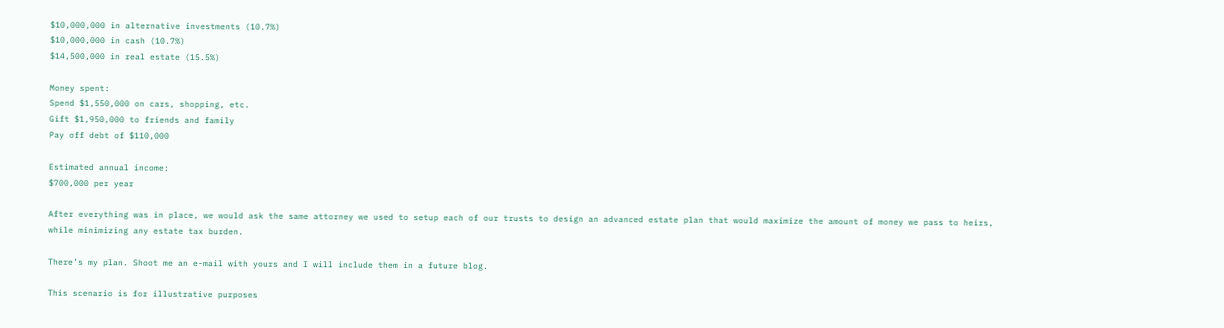$10,000,000 in alternative investments (10.7%)
$10,000,000 in cash (10.7%)
$14,500,000 in real estate (15.5%)

Money spent:
Spend $1,550,000 on cars, shopping, etc.
Gift $1,950,000 to friends and family
Pay off debt of $110,000

Estimated annual income:
$700,000 per year

After everything was in place, we would ask the same attorney we used to setup each of our trusts to design an advanced estate plan that would maximize the amount of money we pass to heirs, while minimizing any estate tax burden.

There’s my plan. Shoot me an e-mail with yours and I will include them in a future blog.

This scenario is for illustrative purposes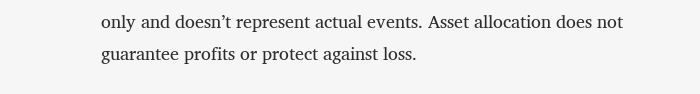only and doesn’t represent actual events. Asset allocation does not guarantee profits or protect against loss.